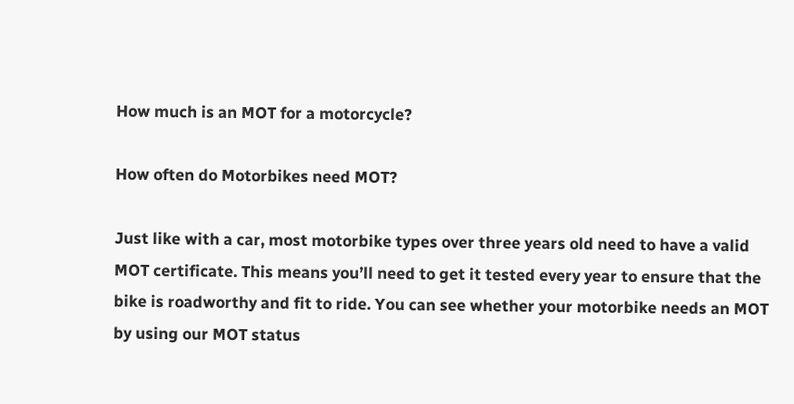How much is an MOT for a motorcycle?

How often do Motorbikes need MOT?

Just like with a car, most motorbike types over three years old need to have a valid MOT certificate. This means you’ll need to get it tested every year to ensure that the bike is roadworthy and fit to ride. You can see whether your motorbike needs an MOT by using our MOT status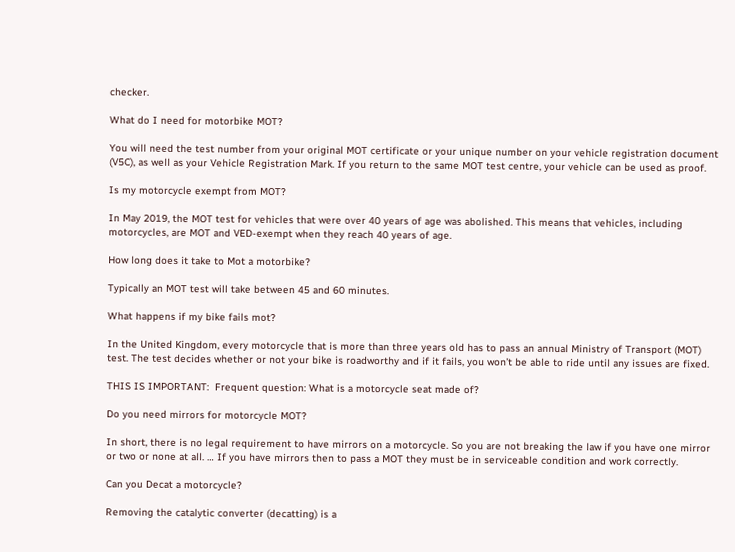checker.

What do I need for motorbike MOT?

You will need the test number from your original MOT certificate or your unique number on your vehicle registration document (V5C), as well as your Vehicle Registration Mark. If you return to the same MOT test centre, your vehicle can be used as proof.

Is my motorcycle exempt from MOT?

In May 2019, the MOT test for vehicles that were over 40 years of age was abolished. This means that vehicles, including motorcycles, are MOT and VED-exempt when they reach 40 years of age.

How long does it take to Mot a motorbike?

Typically an MOT test will take between 45 and 60 minutes.

What happens if my bike fails mot?

In the United Kingdom, every motorcycle that is more than three years old has to pass an annual Ministry of Transport (MOT) test. The test decides whether or not your bike is roadworthy and if it fails, you won’t be able to ride until any issues are fixed.

THIS IS IMPORTANT:  Frequent question: What is a motorcycle seat made of?

Do you need mirrors for motorcycle MOT?

In short, there is no legal requirement to have mirrors on a motorcycle. So you are not breaking the law if you have one mirror or two or none at all. … If you have mirrors then to pass a MOT they must be in serviceable condition and work correctly.

Can you Decat a motorcycle?

Removing the catalytic converter (decatting) is a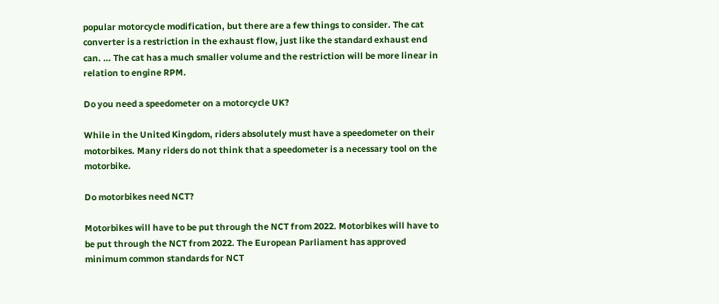popular motorcycle modification, but there are a few things to consider. The cat converter is a restriction in the exhaust flow, just like the standard exhaust end can. … The cat has a much smaller volume and the restriction will be more linear in relation to engine RPM.

Do you need a speedometer on a motorcycle UK?

While in the United Kingdom, riders absolutely must have a speedometer on their motorbikes. Many riders do not think that a speedometer is a necessary tool on the motorbike.

Do motorbikes need NCT?

Motorbikes will have to be put through the NCT from 2022. Motorbikes will have to be put through the NCT from 2022. The European Parliament has approved minimum common standards for NCT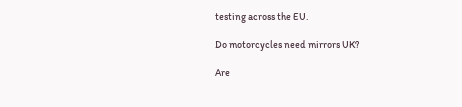testing across the EU.

Do motorcycles need mirrors UK?

Are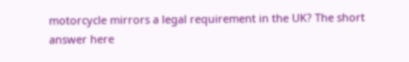motorcycle mirrors a legal requirement in the UK? The short answer here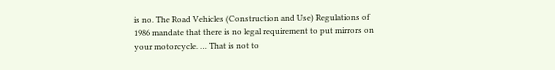is no. The Road Vehicles (Construction and Use) Regulations of 1986 mandate that there is no legal requirement to put mirrors on your motorcycle. … That is not to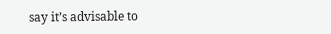say it’s advisable to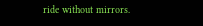ride without mirrors.